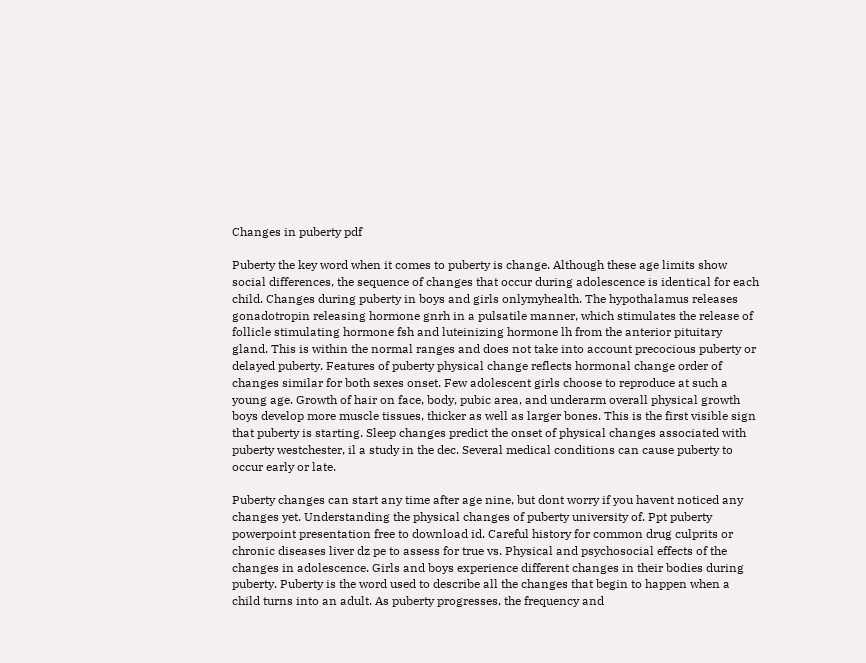Changes in puberty pdf

Puberty the key word when it comes to puberty is change. Although these age limits show social differences, the sequence of changes that occur during adolescence is identical for each child. Changes during puberty in boys and girls onlymyhealth. The hypothalamus releases gonadotropin releasing hormone gnrh in a pulsatile manner, which stimulates the release of follicle stimulating hormone fsh and luteinizing hormone lh from the anterior pituitary gland. This is within the normal ranges and does not take into account precocious puberty or delayed puberty. Features of puberty physical change reflects hormonal change order of changes similar for both sexes onset. Few adolescent girls choose to reproduce at such a young age. Growth of hair on face, body, pubic area, and underarm overall physical growth boys develop more muscle tissues, thicker as well as larger bones. This is the first visible sign that puberty is starting. Sleep changes predict the onset of physical changes associated with puberty westchester, il a study in the dec. Several medical conditions can cause puberty to occur early or late.

Puberty changes can start any time after age nine, but dont worry if you havent noticed any changes yet. Understanding the physical changes of puberty university of. Ppt puberty powerpoint presentation free to download id. Careful history for common drug culprits or chronic diseases liver dz pe to assess for true vs. Physical and psychosocial effects of the changes in adolescence. Girls and boys experience different changes in their bodies during puberty. Puberty is the word used to describe all the changes that begin to happen when a child turns into an adult. As puberty progresses, the frequency and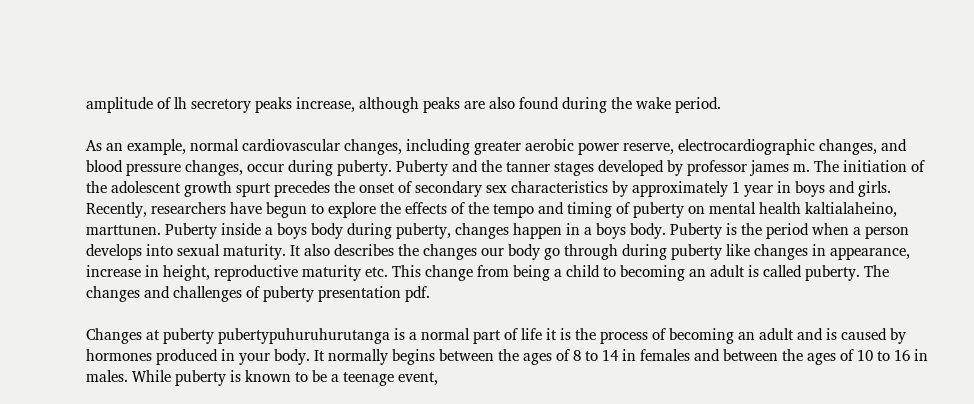amplitude of lh secretory peaks increase, although peaks are also found during the wake period.

As an example, normal cardiovascular changes, including greater aerobic power reserve, electrocardiographic changes, and blood pressure changes, occur during puberty. Puberty and the tanner stages developed by professor james m. The initiation of the adolescent growth spurt precedes the onset of secondary sex characteristics by approximately 1 year in boys and girls. Recently, researchers have begun to explore the effects of the tempo and timing of puberty on mental health kaltialaheino, marttunen. Puberty inside a boys body during puberty, changes happen in a boys body. Puberty is the period when a person develops into sexual maturity. It also describes the changes our body go through during puberty like changes in appearance, increase in height, reproductive maturity etc. This change from being a child to becoming an adult is called puberty. The changes and challenges of puberty presentation pdf.

Changes at puberty pubertypuhuruhurutanga is a normal part of life it is the process of becoming an adult and is caused by hormones produced in your body. It normally begins between the ages of 8 to 14 in females and between the ages of 10 to 16 in males. While puberty is known to be a teenage event,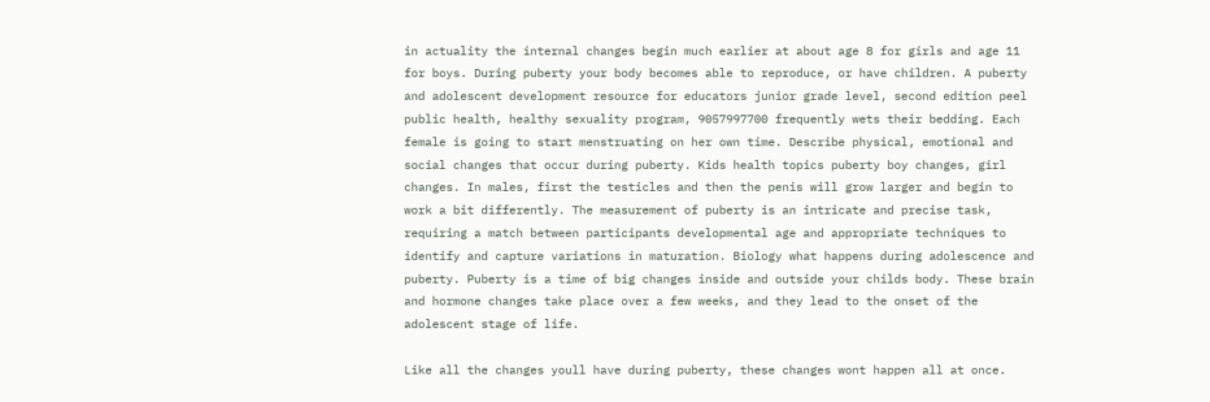in actuality the internal changes begin much earlier at about age 8 for girls and age 11 for boys. During puberty your body becomes able to reproduce, or have children. A puberty and adolescent development resource for educators junior grade level, second edition peel public health, healthy sexuality program, 9057997700 frequently wets their bedding. Each female is going to start menstruating on her own time. Describe physical, emotional and social changes that occur during puberty. Kids health topics puberty boy changes, girl changes. In males, first the testicles and then the penis will grow larger and begin to work a bit differently. The measurement of puberty is an intricate and precise task, requiring a match between participants developmental age and appropriate techniques to identify and capture variations in maturation. Biology what happens during adolescence and puberty. Puberty is a time of big changes inside and outside your childs body. These brain and hormone changes take place over a few weeks, and they lead to the onset of the adolescent stage of life.

Like all the changes youll have during puberty, these changes wont happen all at once.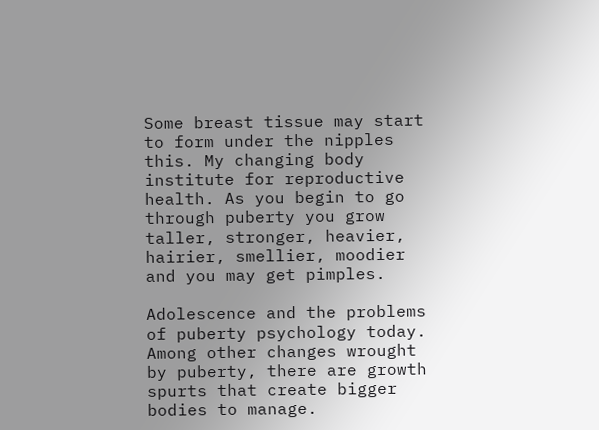Some breast tissue may start to form under the nipples this. My changing body institute for reproductive health. As you begin to go through puberty you grow taller, stronger, heavier, hairier, smellier, moodier and you may get pimples.

Adolescence and the problems of puberty psychology today. Among other changes wrought by puberty, there are growth spurts that create bigger bodies to manage.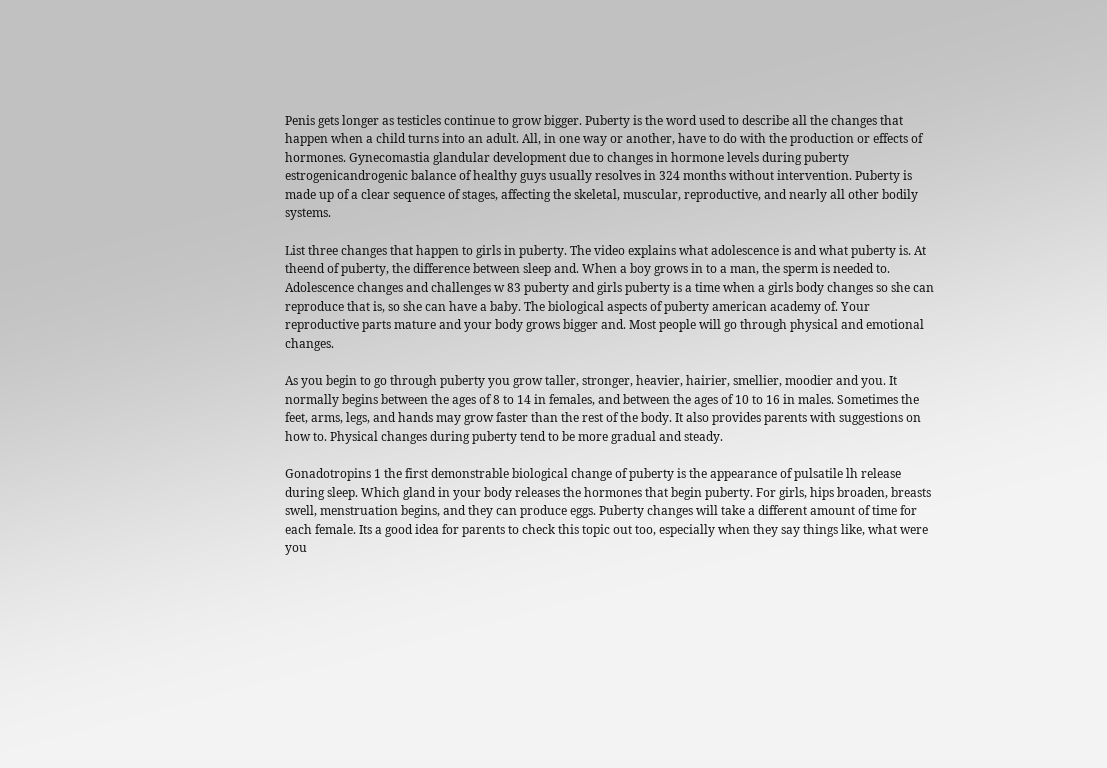Penis gets longer as testicles continue to grow bigger. Puberty is the word used to describe all the changes that happen when a child turns into an adult. All, in one way or another, have to do with the production or effects of hormones. Gynecomastia glandular development due to changes in hormone levels during puberty estrogenicandrogenic balance of healthy guys usually resolves in 324 months without intervention. Puberty is made up of a clear sequence of stages, affecting the skeletal, muscular, reproductive, and nearly all other bodily systems.

List three changes that happen to girls in puberty. The video explains what adolescence is and what puberty is. At theend of puberty, the difference between sleep and. When a boy grows in to a man, the sperm is needed to. Adolescence changes and challenges w 83 puberty and girls puberty is a time when a girls body changes so she can reproduce that is, so she can have a baby. The biological aspects of puberty american academy of. Your reproductive parts mature and your body grows bigger and. Most people will go through physical and emotional changes.

As you begin to go through puberty you grow taller, stronger, heavier, hairier, smellier, moodier and you. It normally begins between the ages of 8 to 14 in females, and between the ages of 10 to 16 in males. Sometimes the feet, arms, legs, and hands may grow faster than the rest of the body. It also provides parents with suggestions on how to. Physical changes during puberty tend to be more gradual and steady.

Gonadotropins 1 the first demonstrable biological change of puberty is the appearance of pulsatile lh release during sleep. Which gland in your body releases the hormones that begin puberty. For girls, hips broaden, breasts swell, menstruation begins, and they can produce eggs. Puberty changes will take a different amount of time for each female. Its a good idea for parents to check this topic out too, especially when they say things like, what were you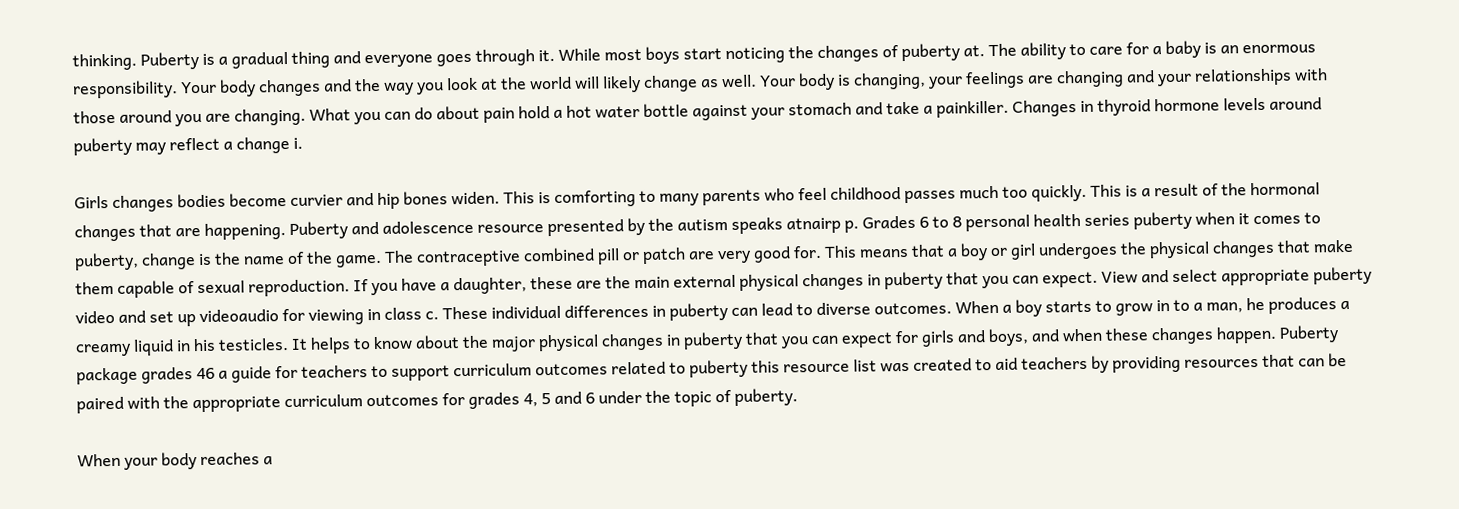thinking. Puberty is a gradual thing and everyone goes through it. While most boys start noticing the changes of puberty at. The ability to care for a baby is an enormous responsibility. Your body changes and the way you look at the world will likely change as well. Your body is changing, your feelings are changing and your relationships with those around you are changing. What you can do about pain hold a hot water bottle against your stomach and take a painkiller. Changes in thyroid hormone levels around puberty may reflect a change i.

Girls changes bodies become curvier and hip bones widen. This is comforting to many parents who feel childhood passes much too quickly. This is a result of the hormonal changes that are happening. Puberty and adolescence resource presented by the autism speaks atnairp p. Grades 6 to 8 personal health series puberty when it comes to puberty, change is the name of the game. The contraceptive combined pill or patch are very good for. This means that a boy or girl undergoes the physical changes that make them capable of sexual reproduction. If you have a daughter, these are the main external physical changes in puberty that you can expect. View and select appropriate puberty video and set up videoaudio for viewing in class c. These individual differences in puberty can lead to diverse outcomes. When a boy starts to grow in to a man, he produces a creamy liquid in his testicles. It helps to know about the major physical changes in puberty that you can expect for girls and boys, and when these changes happen. Puberty package grades 46 a guide for teachers to support curriculum outcomes related to puberty this resource list was created to aid teachers by providing resources that can be paired with the appropriate curriculum outcomes for grades 4, 5 and 6 under the topic of puberty.

When your body reaches a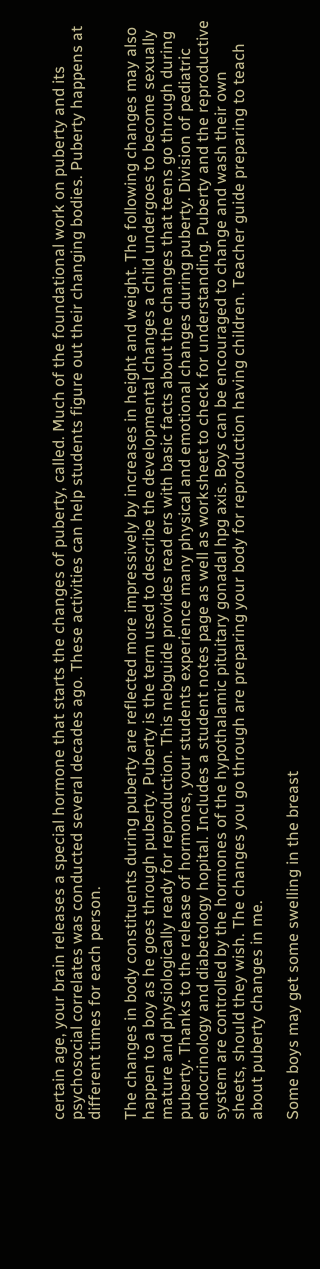certain age, your brain releases a special hormone that starts the changes of puberty, called. Much of the foundational work on puberty and its psychosocial correlates was conducted several decades ago. These activities can help students figure out their changing bodies. Puberty happens at different times for each person.

The changes in body constituents during puberty are reflected more impressively by increases in height and weight. The following changes may also happen to a boy as he goes through puberty. Puberty is the term used to describe the developmental changes a child undergoes to become sexually mature and physiologically ready for reproduction. This nebguide provides read ers with basic facts about the changes that teens go through during puberty. Thanks to the release of hormones, your students experience many physical and emotional changes during puberty. Division of pediatric endocrinology and diabetology hopital. Includes a student notes page as well as worksheet to check for understanding. Puberty and the reproductive system are controlled by the hormones of the hypothalamic pituitary gonadal hpg axis. Boys can be encouraged to change and wash their own sheets, should they wish. The changes you go through are preparing your body for reproduction having children. Teacher guide preparing to teach about puberty changes in me.

Some boys may get some swelling in the breast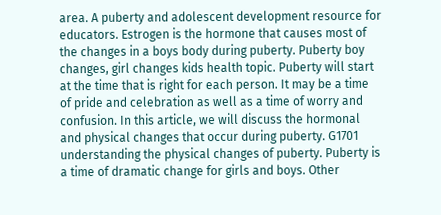area. A puberty and adolescent development resource for educators. Estrogen is the hormone that causes most of the changes in a boys body during puberty. Puberty boy changes, girl changes kids health topic. Puberty will start at the time that is right for each person. It may be a time of pride and celebration as well as a time of worry and confusion. In this article, we will discuss the hormonal and physical changes that occur during puberty. G1701 understanding the physical changes of puberty. Puberty is a time of dramatic change for girls and boys. Other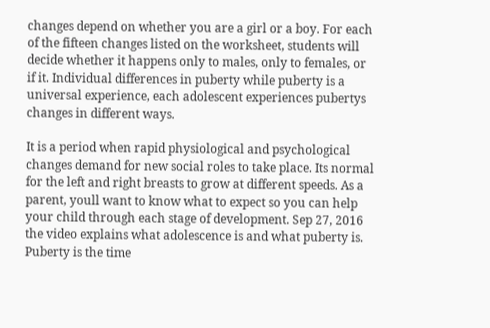changes depend on whether you are a girl or a boy. For each of the fifteen changes listed on the worksheet, students will decide whether it happens only to males, only to females, or if it. Individual differences in puberty while puberty is a universal experience, each adolescent experiences pubertys changes in different ways.

It is a period when rapid physiological and psychological changes demand for new social roles to take place. Its normal for the left and right breasts to grow at different speeds. As a parent, youll want to know what to expect so you can help your child through each stage of development. Sep 27, 2016 the video explains what adolescence is and what puberty is. Puberty is the time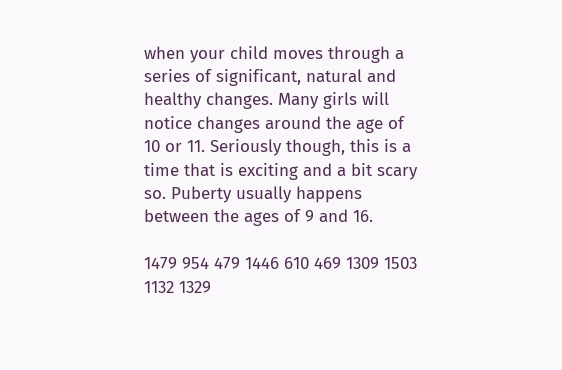when your child moves through a series of significant, natural and healthy changes. Many girls will notice changes around the age of 10 or 11. Seriously though, this is a time that is exciting and a bit scary so. Puberty usually happens between the ages of 9 and 16.

1479 954 479 1446 610 469 1309 1503 1132 1329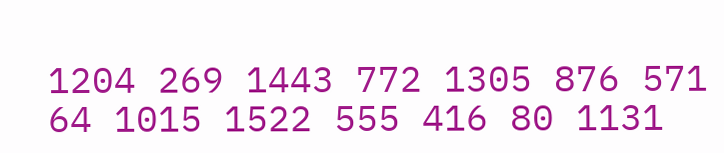1204 269 1443 772 1305 876 571 64 1015 1522 555 416 80 1131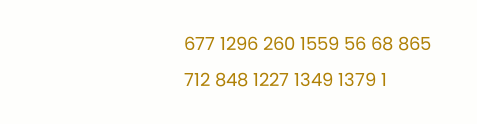677 1296 260 1559 56 68 865 712 848 1227 1349 1379 1